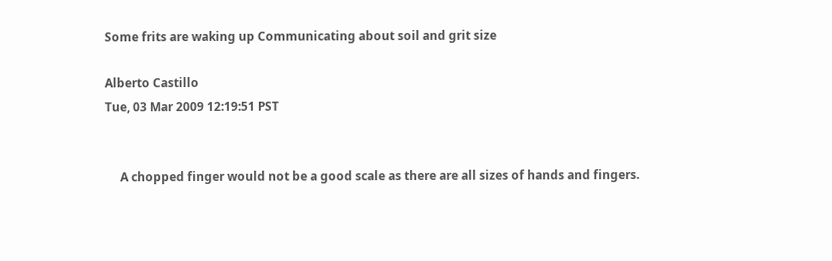Some frits are waking up Communicating about soil and grit size

Alberto Castillo
Tue, 03 Mar 2009 12:19:51 PST


     A chopped finger would not be a good scale as there are all sizes of hands and fingers.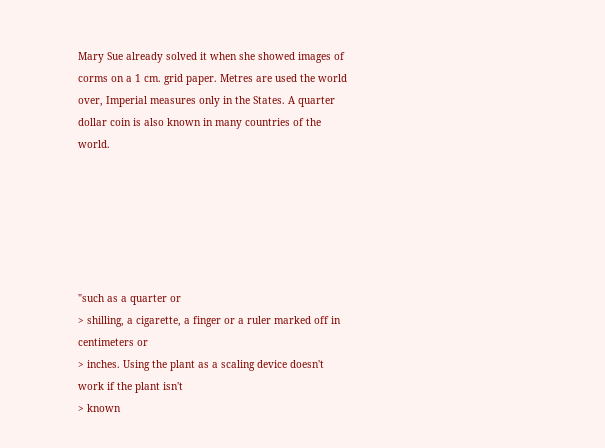Mary Sue already solved it when she showed images of corms on a 1 cm. grid paper. Metres are used the world over, Imperial measures only in the States. A quarter dollar coin is also known in many countries of the world.






"such as a quarter or
> shilling, a cigarette, a finger or a ruler marked off in centimeters or
> inches. Using the plant as a scaling device doesn't work if the plant isn't
> known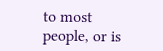to most people, or is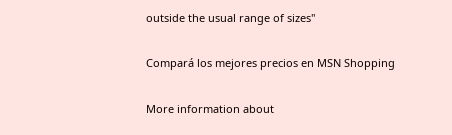outside the usual range of sizes"

Compará los mejores precios en MSN Shopping

More information about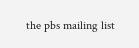the pbs mailing list